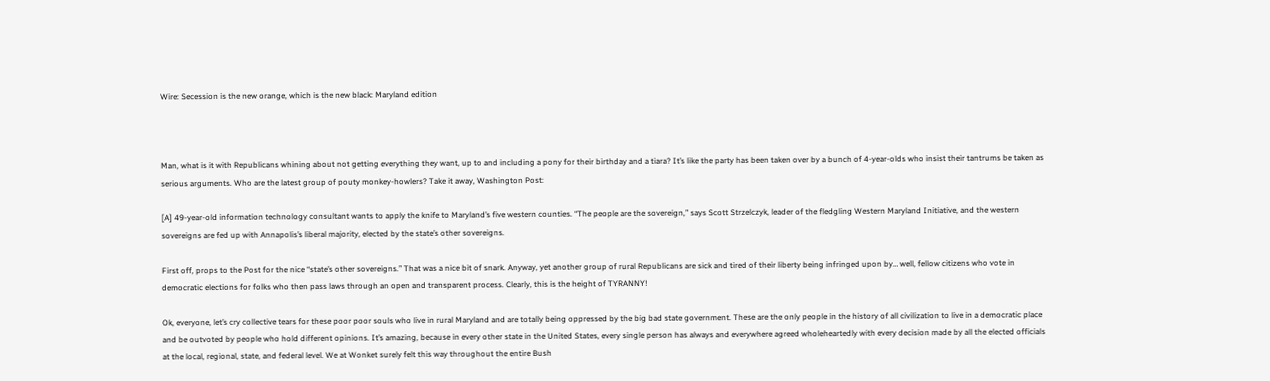Wire: Secession is the new orange, which is the new black: Maryland edition



Man, what is it with Republicans whining about not getting everything they want, up to and including a pony for their birthday and a tiara? It’s like the party has been taken over by a bunch of 4-year-olds who insist their tantrums be taken as serious arguments. Who are the latest group of pouty monkey-howlers? Take it away, Washington Post:

[A] 49-year-old information technology consultant wants to apply the knife to Maryland’s five western counties. “The people are the sovereign,” says Scott Strzelczyk, leader of the fledgling Western Maryland Initiative, and the western sovereigns are fed up with Annapolis’s liberal majority, elected by the state’s other sovereigns.

First off, props to the Post for the nice “state’s other sovereigns.” That was a nice bit of snark. Anyway, yet another group of rural Republicans are sick and tired of their liberty being infringed upon by… well, fellow citizens who vote in democratic elections for folks who then pass laws through an open and transparent process. Clearly, this is the height of TYRANNY!

Ok, everyone, let’s cry collective tears for these poor poor souls who live in rural Maryland and are totally being oppressed by the big bad state government. These are the only people in the history of all civilization to live in a democratic place and be outvoted by people who hold different opinions. It’s amazing, because in every other state in the United States, every single person has always and everywhere agreed wholeheartedly with every decision made by all the elected officials at the local, regional, state, and federal level. We at Wonket surely felt this way throughout the entire Bush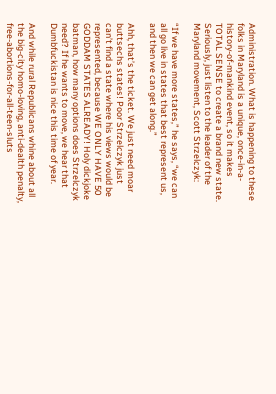Administration. What is happening to these folks in Maryland is a unique, once-in-a-history-of-mankind event, so it makes TOTAL SENSE to create a brand new state. Seriously, just listen to the leader of the Maryland movement, Scott Strzelczyk:

“If we have more states,” he says, “we can all go live in states that best represent us, and then we can get along.”

Ahh, that’s the ticket. We just need moar buttsechs states! Poor Strzelczyk just can’t find a state where his views would be represented, because WE ONLY HAVE 50 GODDAM STATES ALREADY! Holy dickjoke batman, how many options does Strzelczyk need? If he wants to move, we hear that Dumbfuckistan is nice this time of year.

And while rural Republicans whine about all the big-city homo-loving, anti-dealth penalty, free-abortions-for-all-teen-sluts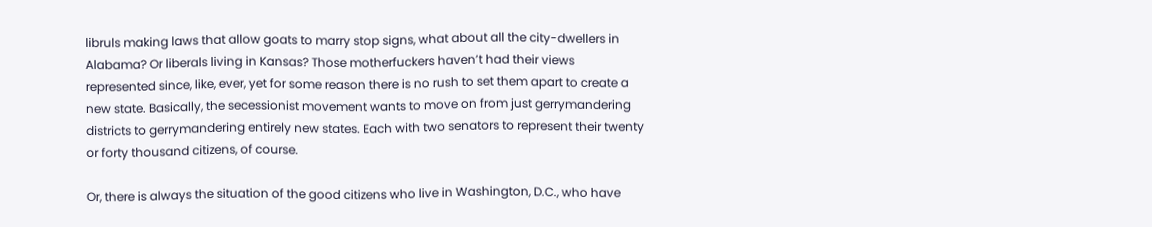libruls making laws that allow goats to marry stop signs, what about all the city-dwellers in Alabama? Or liberals living in Kansas? Those motherfuckers haven’t had their views represented since, like, ever, yet for some reason there is no rush to set them apart to create a new state. Basically, the secessionist movement wants to move on from just gerrymandering districts to gerrymandering entirely new states. Each with two senators to represent their twenty or forty thousand citizens, of course.

Or, there is always the situation of the good citizens who live in Washington, D.C., who have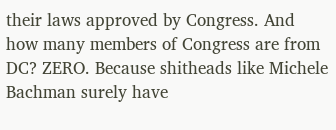their laws approved by Congress. And how many members of Congress are from DC? ZERO. Because shitheads like Michele Bachman surely have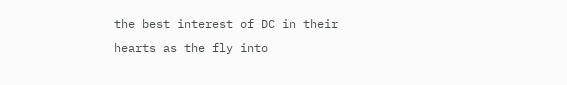the best interest of DC in their hearts as the fly into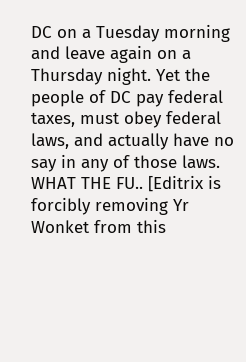DC on a Tuesday morning and leave again on a Thursday night. Yet the people of DC pay federal taxes, must obey federal laws, and actually have no say in any of those laws. WHAT THE FU.. [Editrix is forcibly removing Yr Wonket from this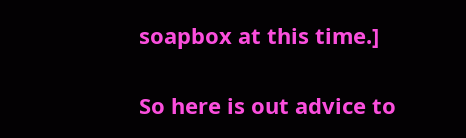soapbox at this time.]

So here is out advice to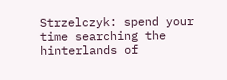Strzelczyk: spend your time searching the hinterlands of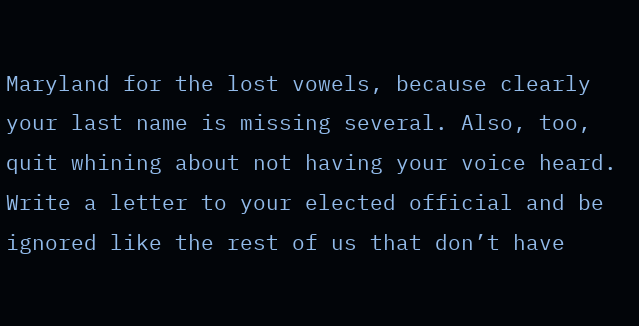Maryland for the lost vowels, because clearly your last name is missing several. Also, too, quit whining about not having your voice heard. Write a letter to your elected official and be ignored like the rest of us that don’t have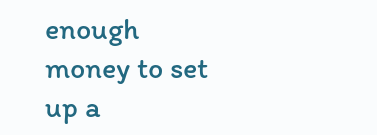enough money to set up a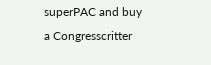superPAC and buy a Congresscritter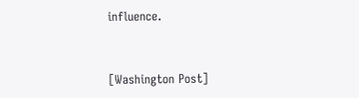influence.


[Washington Post]